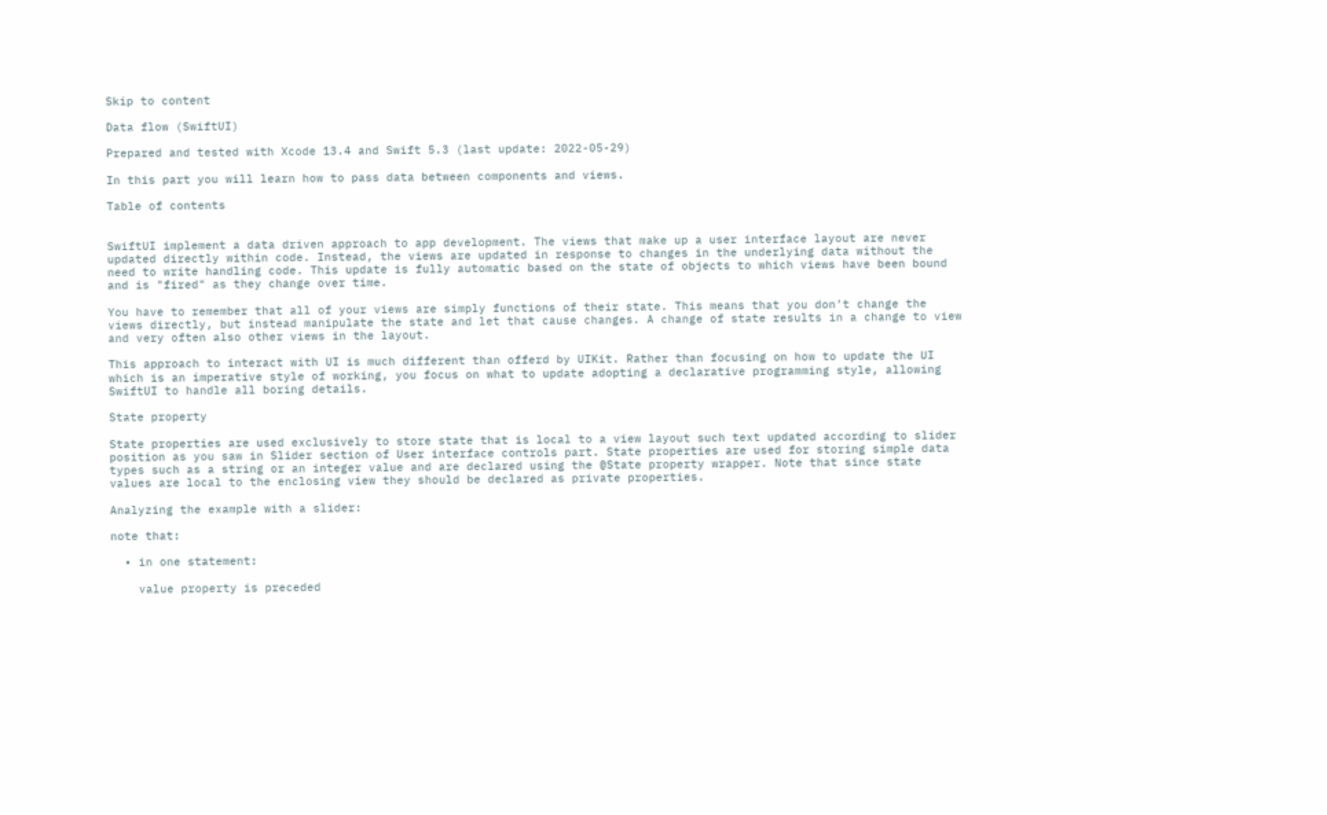Skip to content

Data flow (SwiftUI)

Prepared and tested with Xcode 13.4 and Swift 5.3 (last update: 2022-05-29)

In this part you will learn how to pass data between components and views.

Table of contents


SwiftUI implement a data driven approach to app development. The views that make up a user interface layout are never updated directly within code. Instead, the views are updated in response to changes in the underlying data without the need to write handling code. This update is fully automatic based on the state of objects to which views have been bound and is "fired" as they change over time.

You have to remember that all of your views are simply functions of their state. This means that you don’t change the views directly, but instead manipulate the state and let that cause changes. A change of state results in a change to view and very often also other views in the layout.

This approach to interact with UI is much different than offerd by UIKit. Rather than focusing on how to update the UI which is an imperative style of working, you focus on what to update adopting a declarative programming style, allowing SwiftUI to handle all boring details.

State property

State properties are used exclusively to store state that is local to a view layout such text updated according to slider position as you saw in Slider section of User interface controls part. State properties are used for storing simple data types such as a string or an integer value and are declared using the @State property wrapper. Note that since state values are local to the enclosing view they should be declared as private properties.

Analyzing the example with a slider:

note that:

  • in one statement:

    value property is preceded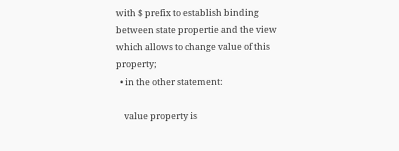with $ prefix to establish binding between state propertie and the view which allows to change value of this property;
  • in the other statement:

    value property is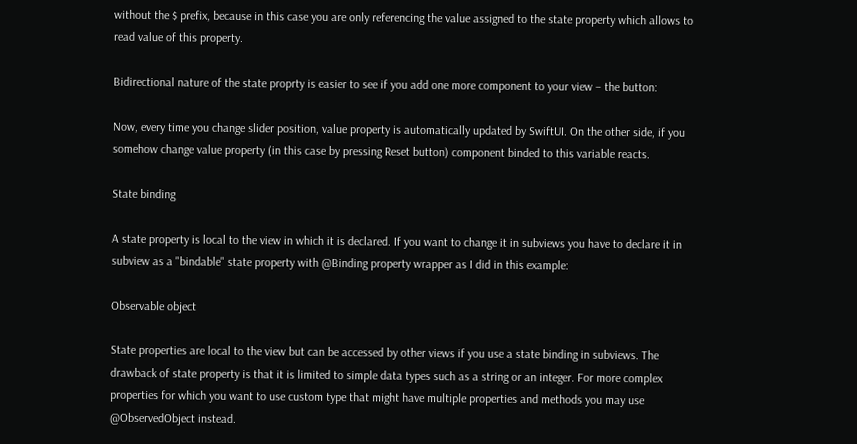without the $ prefix, because in this case you are only referencing the value assigned to the state property which allows to read value of this property.

Bidirectional nature of the state proprty is easier to see if you add one more component to your view – the button:

Now, every time you change slider position, value property is automatically updated by SwiftUI. On the other side, if you somehow change value property (in this case by pressing Reset button) component binded to this variable reacts.

State binding

A state property is local to the view in which it is declared. If you want to change it in subviews you have to declare it in subview as a "bindable" state property with @Binding property wrapper as I did in this example:

Observable object

State properties are local to the view but can be accessed by other views if you use a state binding in subviews. The drawback of state property is that it is limited to simple data types such as a string or an integer. For more complex properties for which you want to use custom type that might have multiple properties and methods you may use @ObservedObject instead.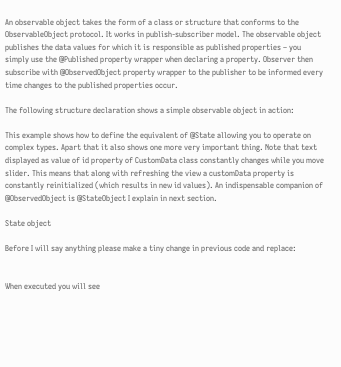An observable object takes the form of a class or structure that conforms to the ObservableObject protocol. It works in publish-subscriber model. The observable object publishes the data values for which it is responsible as published properties – you simply use the @Published property wrapper when declaring a property. Observer then subscribe with @ObservedObject property wrapper to the publisher to be informed every time changes to the published properties occur.

The following structure declaration shows a simple observable object in action:

This example shows how to define the equivalent of @State allowing you to operate on complex types. Apart that it also shows one more very important thing. Note that text displayed as value of id property of CustomData class constantly changes while you move slider. This means that along with refreshing the view a customData property is constantly reinitialized (which results in new id values). An indispensable companion of @ObservedObject is @StateObject I explain in next section.

State object

Before I will say anything please make a tiny change in previous code and replace:


When executed you will see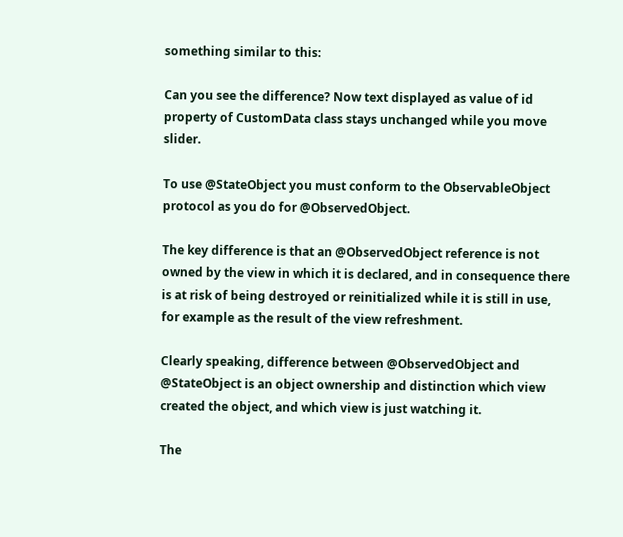something similar to this:

Can you see the difference? Now text displayed as value of id property of CustomData class stays unchanged while you move slider.

To use @StateObject you must conform to the ObservableObject protocol as you do for @ObservedObject.

The key difference is that an @ObservedObject reference is not owned by the view in which it is declared, and in consequence there is at risk of being destroyed or reinitialized while it is still in use, for example as the result of the view refreshment.

Clearly speaking, difference between @ObservedObject and @StateObject is an object ownership and distinction which view created the object, and which view is just watching it.

The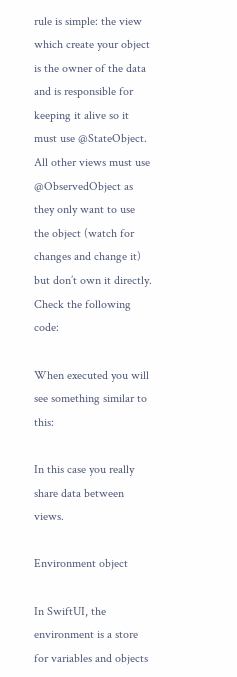rule is simple: the view which create your object is the owner of the data and is responsible for keeping it alive so it must use @StateObject. All other views must use @ObservedObject as they only want to use the object (watch for changes and change it) but don’t own it directly. Check the following code:

When executed you will see something similar to this:

In this case you really share data between views.

Environment object

In SwiftUI, the environment is a store for variables and objects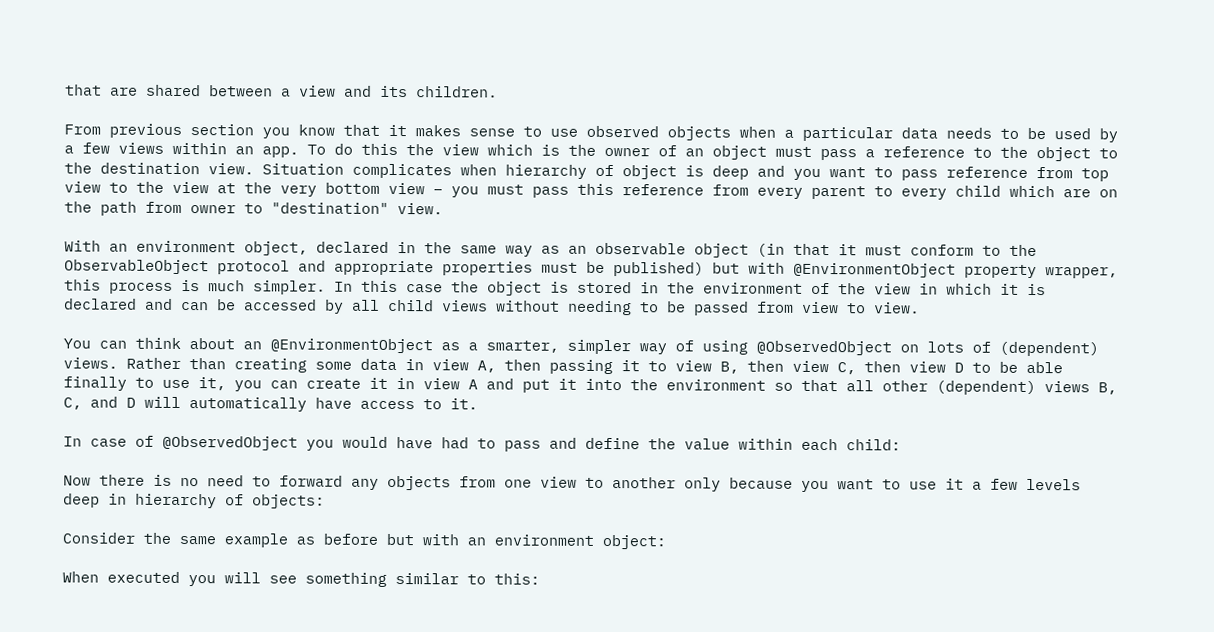that are shared between a view and its children.

From previous section you know that it makes sense to use observed objects when a particular data needs to be used by a few views within an app. To do this the view which is the owner of an object must pass a reference to the object to the destination view. Situation complicates when hierarchy of object is deep and you want to pass reference from top view to the view at the very bottom view – you must pass this reference from every parent to every child which are on the path from owner to "destination" view.

With an environment object, declared in the same way as an observable object (in that it must conform to the ObservableObject protocol and appropriate properties must be published) but with @EnvironmentObject property wrapper, this process is much simpler. In this case the object is stored in the environment of the view in which it is declared and can be accessed by all child views without needing to be passed from view to view.

You can think about an @EnvironmentObject as a smarter, simpler way of using @ObservedObject on lots of (dependent) views. Rather than creating some data in view A, then passing it to view B, then view C, then view D to be able finally to use it, you can create it in view A and put it into the environment so that all other (dependent) views B, C, and D will automatically have access to it.

In case of @ObservedObject you would have had to pass and define the value within each child:

Now there is no need to forward any objects from one view to another only because you want to use it a few levels deep in hierarchy of objects:

Consider the same example as before but with an environment object:

When executed you will see something similar to this: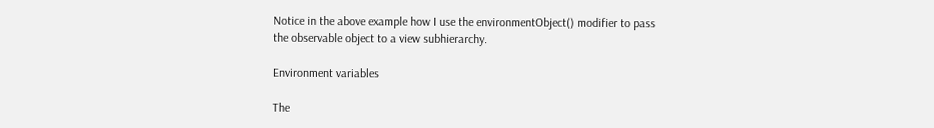Notice in the above example how I use the environmentObject() modifier to pass the observable object to a view subhierarchy.

Environment variables

The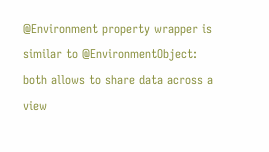@Environment property wrapper is similar to @EnvironmentObject: both allows to share data across a view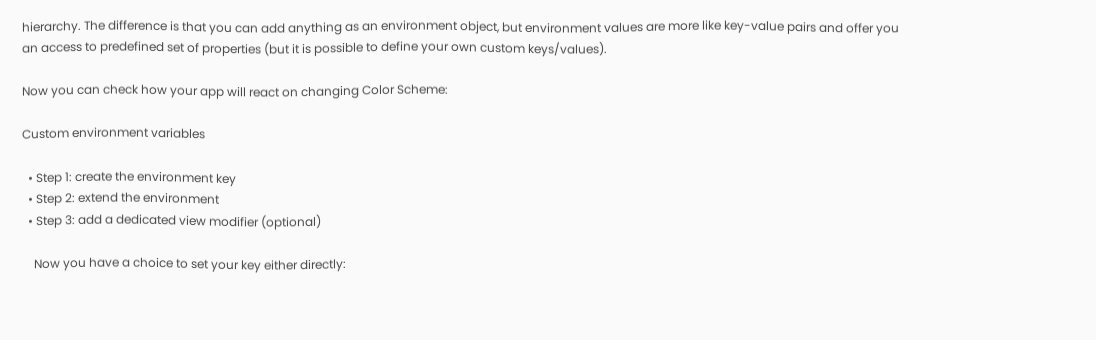hierarchy. The difference is that you can add anything as an environment object, but environment values are more like key-value pairs and offer you an access to predefined set of properties (but it is possible to define your own custom keys/values).

Now you can check how your app will react on changing Color Scheme:

Custom environment variables

  • Step 1: create the environment key
  • Step 2: extend the environment
  • Step 3: add a dedicated view modifier (optional)

    Now you have a choice to set your key either directly: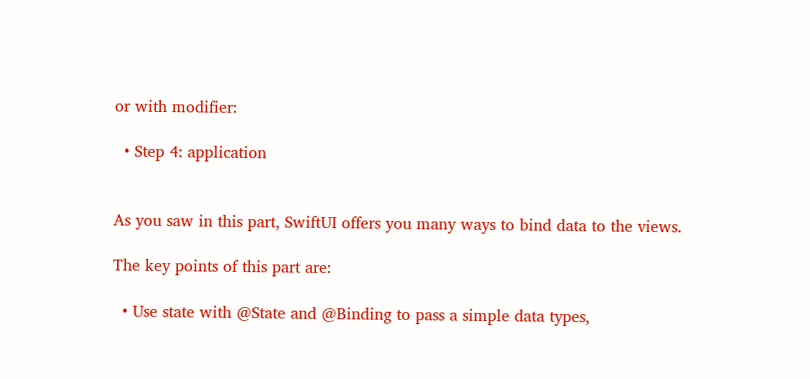or with modifier:

  • Step 4: application


As you saw in this part, SwiftUI offers you many ways to bind data to the views.

The key points of this part are:

  • Use state with @State and @Binding to pass a simple data types,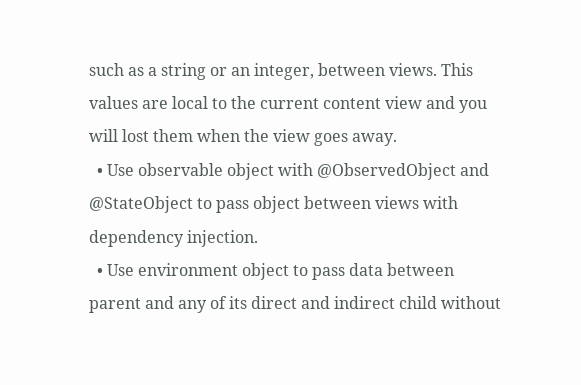such as a string or an integer, between views. This values are local to the current content view and you will lost them when the view goes away.
  • Use observable object with @ObservedObject and @StateObject to pass object between views with dependency injection.
  • Use environment object to pass data between parent and any of its direct and indirect child without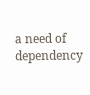a need of dependency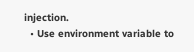injection.
  • Use environment variable to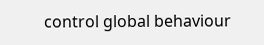control global behaviour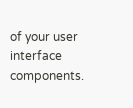of your user interface components.